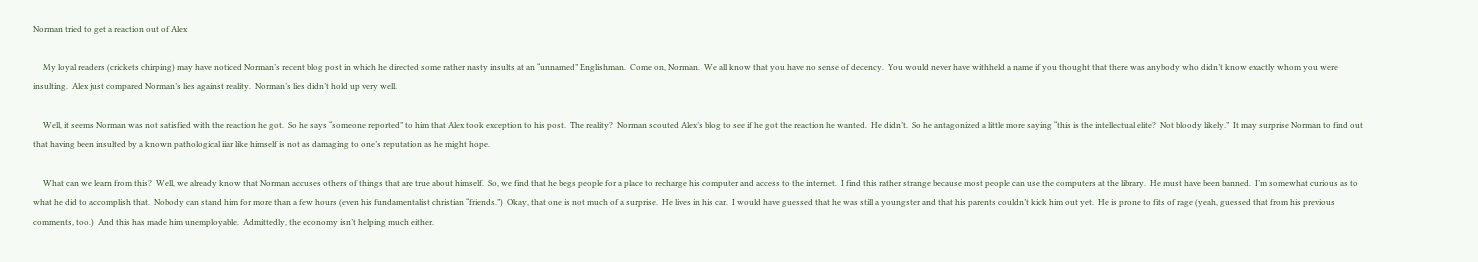Norman tried to get a reaction out of Alex

     My loyal readers (crickets chirping) may have noticed Norman’s recent blog post in which he directed some rather nasty insults at an “unnamed” Englishman.  Come on, Norman.  We all know that you have no sense of decency.  You would never have withheld a name if you thought that there was anybody who didn’t know exactly whom you were insulting.  Alex just compared Norman’s lies against reality.  Norman’s lies didn’t hold up very well.

     Well, it seems Norman was not satisfied with the reaction he got.  So he says “someone reported” to him that Alex took exception to his post.  The reality?  Norman scouted Alex’s blog to see if he got the reaction he wanted.  He didn’t.  So he antagonized a little more saying “this is the intellectual elite?  Not bloody likely.”  It may surprise Norman to find out that having been insulted by a known pathological iiar like himself is not as damaging to one’s reputation as he might hope.

     What can we learn from this?  Well, we already know that Norman accuses others of things that are true about himself.  So, we find that he begs people for a place to recharge his computer and access to the internet.  I find this rather strange because most people can use the computers at the library.  He must have been banned.  I’m somewhat curious as to what he did to accomplish that.  Nobody can stand him for more than a few hours (even his fundamentalist christian “friends.”)  Okay, that one is not much of a surprise.  He lives in his car.  I would have guessed that he was still a youngster and that his parents couldn’t kick him out yet.  He is prone to fits of rage (yeah, guessed that from his previous comments, too.)  And this has made him unemployable.  Admittedly, the economy isn’t helping much either.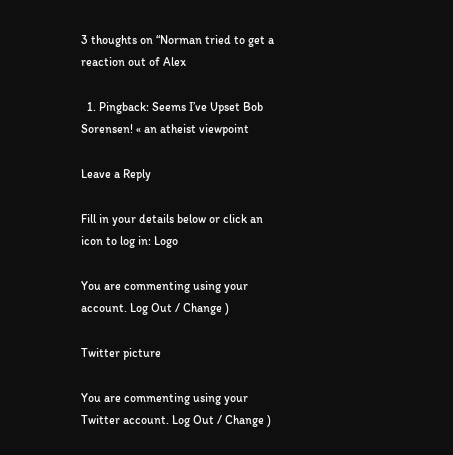3 thoughts on “Norman tried to get a reaction out of Alex

  1. Pingback: Seems I’ve Upset Bob Sorensen! « an atheist viewpoint

Leave a Reply

Fill in your details below or click an icon to log in: Logo

You are commenting using your account. Log Out / Change )

Twitter picture

You are commenting using your Twitter account. Log Out / Change )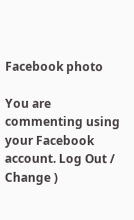Facebook photo

You are commenting using your Facebook account. Log Out / Change )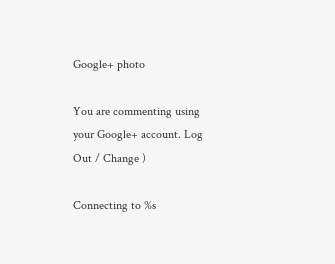Google+ photo

You are commenting using your Google+ account. Log Out / Change )

Connecting to %s